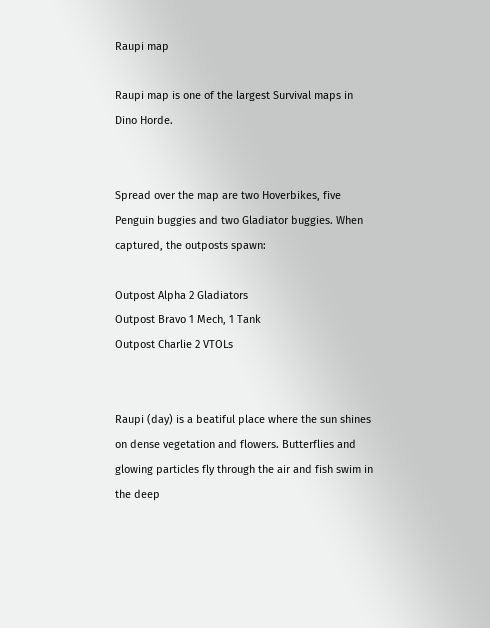Raupi map

Raupi map is one of the largest Survival maps in Dino Horde.


Spread over the map are two Hoverbikes, five Penguin buggies and two Gladiator buggies. When captured, the outposts spawn:

Outpost Alpha 2 Gladiators
Outpost Bravo 1 Mech, 1 Tank
Outpost Charlie 2 VTOLs


Raupi (day) is a beatiful place where the sun shines on dense vegetation and flowers. Butterflies and glowing particles fly through the air and fish swim in the deep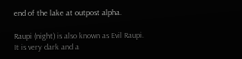end of the lake at outpost alpha.

Raupi (night) is also known as Evil Raupi. It is very dark and a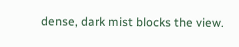dense, dark mist blocks the view.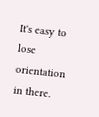It's easy to lose orientation in there.